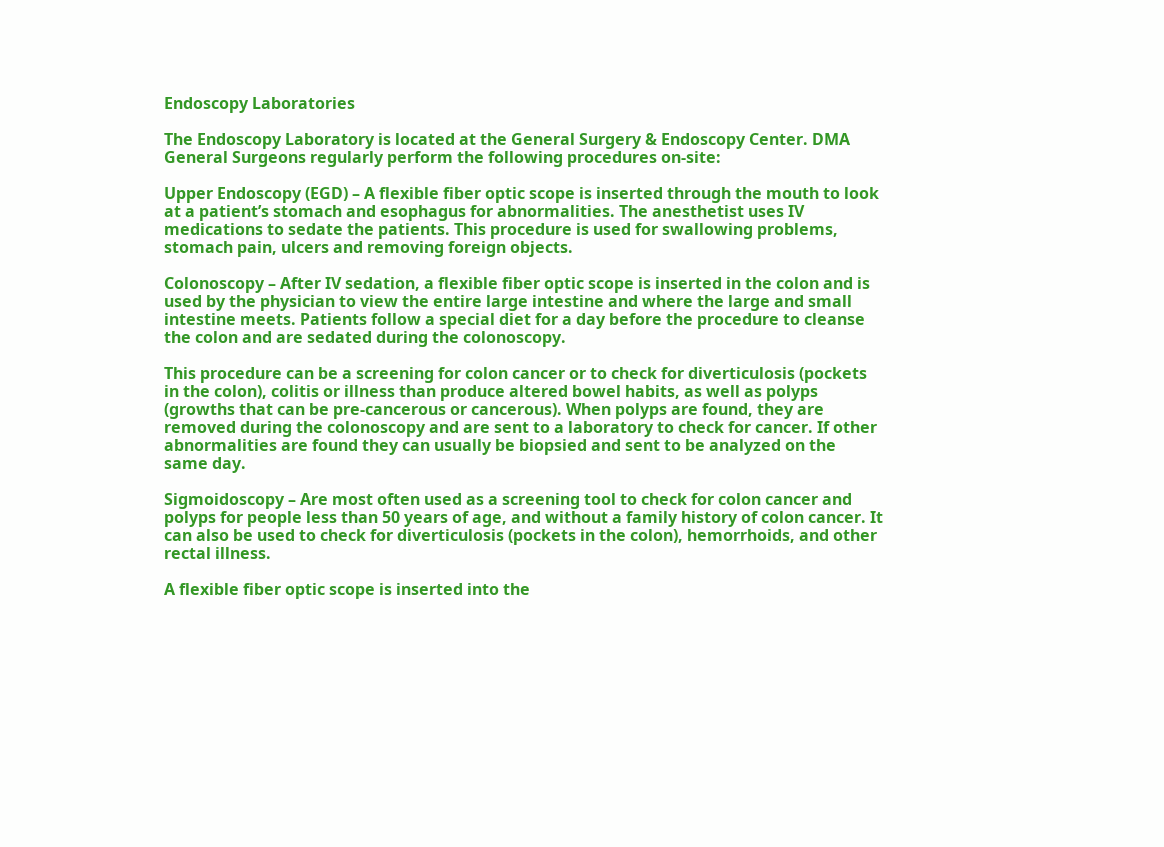Endoscopy Laboratories

The Endoscopy Laboratory is located at the General Surgery & Endoscopy Center. DMA General Surgeons regularly perform the following procedures on-site:

Upper Endoscopy (EGD) – A flexible fiber optic scope is inserted through the mouth to look at a patient’s stomach and esophagus for abnormalities. The anesthetist uses IV medications to sedate the patients. This procedure is used for swallowing problems, stomach pain, ulcers and removing foreign objects.

Colonoscopy – After IV sedation, a flexible fiber optic scope is inserted in the colon and is used by the physician to view the entire large intestine and where the large and small intestine meets. Patients follow a special diet for a day before the procedure to cleanse the colon and are sedated during the colonoscopy.

This procedure can be a screening for colon cancer or to check for diverticulosis (pockets in the colon), colitis or illness than produce altered bowel habits, as well as polyps (growths that can be pre-cancerous or cancerous). When polyps are found, they are removed during the colonoscopy and are sent to a laboratory to check for cancer. If other abnormalities are found they can usually be biopsied and sent to be analyzed on the same day.

Sigmoidoscopy – Are most often used as a screening tool to check for colon cancer and polyps for people less than 50 years of age, and without a family history of colon cancer. It can also be used to check for diverticulosis (pockets in the colon), hemorrhoids, and other rectal illness.

A flexible fiber optic scope is inserted into the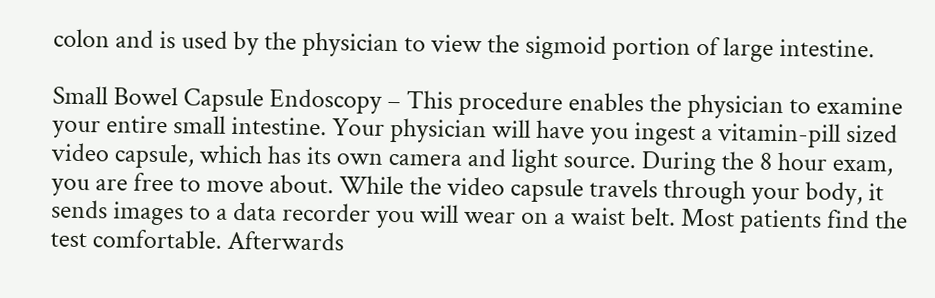colon and is used by the physician to view the sigmoid portion of large intestine.

Small Bowel Capsule Endoscopy – This procedure enables the physician to examine your entire small intestine. Your physician will have you ingest a vitamin-pill sized video capsule, which has its own camera and light source. During the 8 hour exam, you are free to move about. While the video capsule travels through your body, it sends images to a data recorder you will wear on a waist belt. Most patients find the test comfortable. Afterwards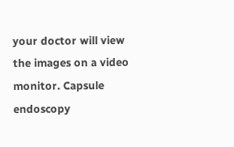your doctor will view the images on a video monitor. Capsule endoscopy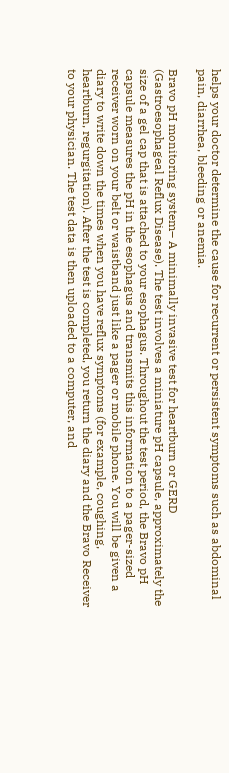helps your doctor determine the cause for recurrent or persistent symptoms such as abdominal pain, diarrhea, bleeding or anemia.

Bravo pH monitoring system– A minimally invasive test for heartburn or GERD (Gastroesophageal Reflux Disease). The test involves a miniature pH capsule, approximately the size of a gel cap that is attached to your esophagus. Throughout the test period, the Bravo pH capsule measures the pH in the esophagus and transmits this information to a pager-sized receiver worn on your belt or waistband just like a pager or mobile phone. You will be given a diary to write down the times when you have reflux symptoms (for example, coughing, heartburn, regurgitation). After the test is completed, you return the diary and the Bravo Receiver to your physician. The test data is then uploaded to a computer, and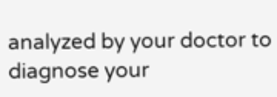analyzed by your doctor to diagnose your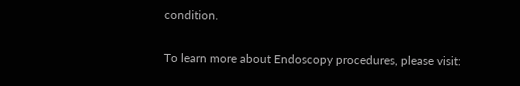condition.

To learn more about Endoscopy procedures, please visit: